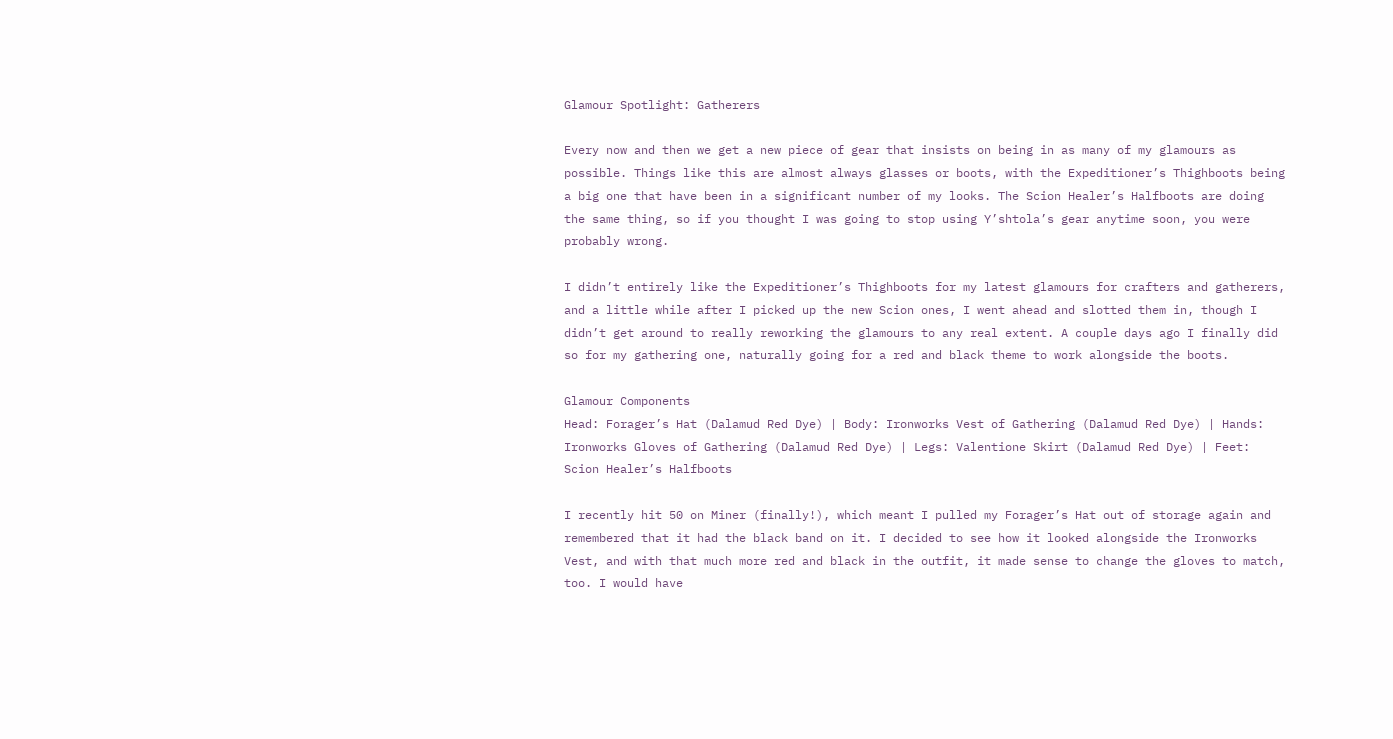Glamour Spotlight: Gatherers

Every now and then we get a new piece of gear that insists on being in as many of my glamours as possible. Things like this are almost always glasses or boots, with the Expeditioner’s Thighboots being a big one that have been in a significant number of my looks. The Scion Healer’s Halfboots are doing the same thing, so if you thought I was going to stop using Y’shtola’s gear anytime soon, you were probably wrong.

I didn’t entirely like the Expeditioner’s Thighboots for my latest glamours for crafters and gatherers, and a little while after I picked up the new Scion ones, I went ahead and slotted them in, though I didn’t get around to really reworking the glamours to any real extent. A couple days ago I finally did so for my gathering one, naturally going for a red and black theme to work alongside the boots.

Glamour Components
Head: Forager’s Hat (Dalamud Red Dye) | Body: Ironworks Vest of Gathering (Dalamud Red Dye) | Hands: Ironworks Gloves of Gathering (Dalamud Red Dye) | Legs: Valentione Skirt (Dalamud Red Dye) | Feet: Scion Healer’s Halfboots

I recently hit 50 on Miner (finally!), which meant I pulled my Forager’s Hat out of storage again and remembered that it had the black band on it. I decided to see how it looked alongside the Ironworks Vest, and with that much more red and black in the outfit, it made sense to change the gloves to match, too. I would have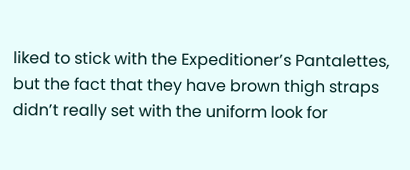liked to stick with the Expeditioner’s Pantalettes, but the fact that they have brown thigh straps didn’t really set with the uniform look for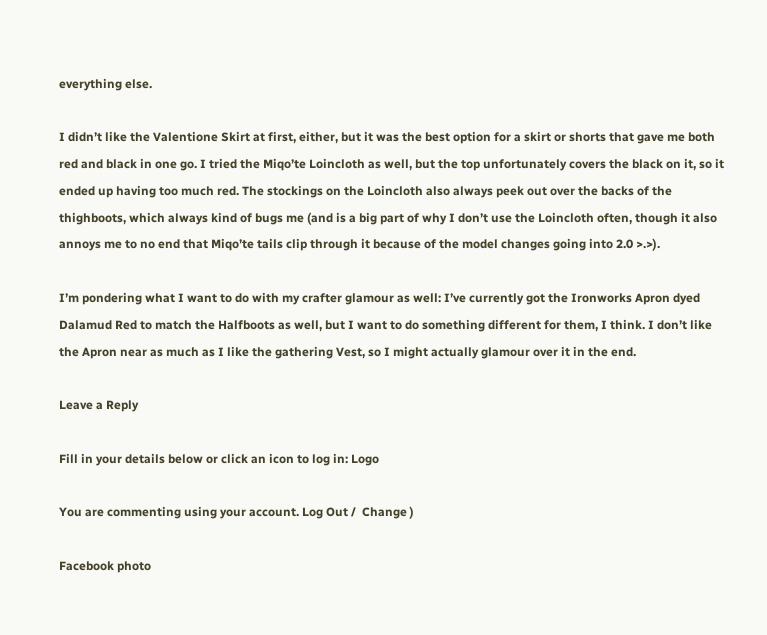everything else.

I didn’t like the Valentione Skirt at first, either, but it was the best option for a skirt or shorts that gave me both red and black in one go. I tried the Miqo’te Loincloth as well, but the top unfortunately covers the black on it, so it ended up having too much red. The stockings on the Loincloth also always peek out over the backs of the thighboots, which always kind of bugs me (and is a big part of why I don’t use the Loincloth often, though it also annoys me to no end that Miqo’te tails clip through it because of the model changes going into 2.0 >.>).

I’m pondering what I want to do with my crafter glamour as well: I’ve currently got the Ironworks Apron dyed Dalamud Red to match the Halfboots as well, but I want to do something different for them, I think. I don’t like the Apron near as much as I like the gathering Vest, so I might actually glamour over it in the end.

Leave a Reply

Fill in your details below or click an icon to log in: Logo

You are commenting using your account. Log Out /  Change )

Facebook photo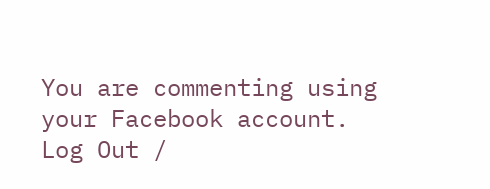You are commenting using your Facebook account. Log Out /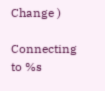Change )

Connecting to %s